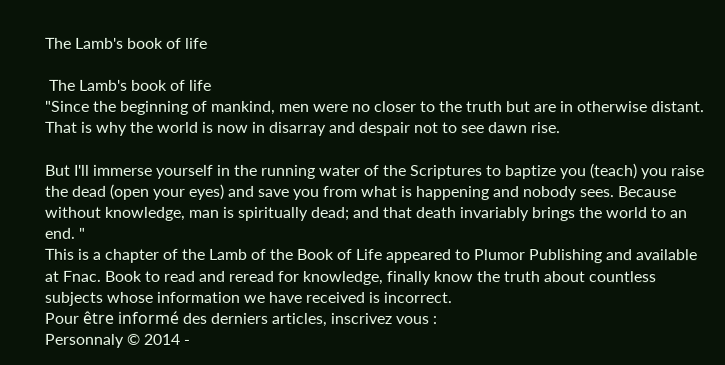The Lamb's book of life

 The Lamb's book of life
"Since the beginning of mankind, men were no closer to the truth but are in otherwise distant. That is why the world is now in disarray and despair not to see dawn rise.

But I'll immerse yourself in the running water of the Scriptures to baptize you (teach) you raise the dead (open your eyes) and save you from what is happening and nobody sees. Because without knowledge, man is spiritually dead; and that death invariably brings the world to an end. "
This is a chapter of the Lamb of the Book of Life appeared to Plumor Publishing and available at Fnac. Book to read and reread for knowledge, finally know the truth about countless subjects whose information we have received is incorrect.
Pour être informé des derniers articles, inscrivez vous :
Personnaly © 2014 -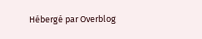Hébergé par Overblog